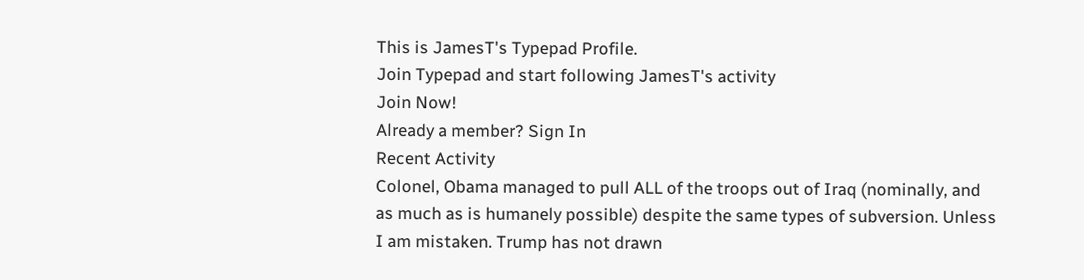This is JamesT's Typepad Profile.
Join Typepad and start following JamesT's activity
Join Now!
Already a member? Sign In
Recent Activity
Colonel, Obama managed to pull ALL of the troops out of Iraq (nominally, and as much as is humanely possible) despite the same types of subversion. Unless I am mistaken. Trump has not drawn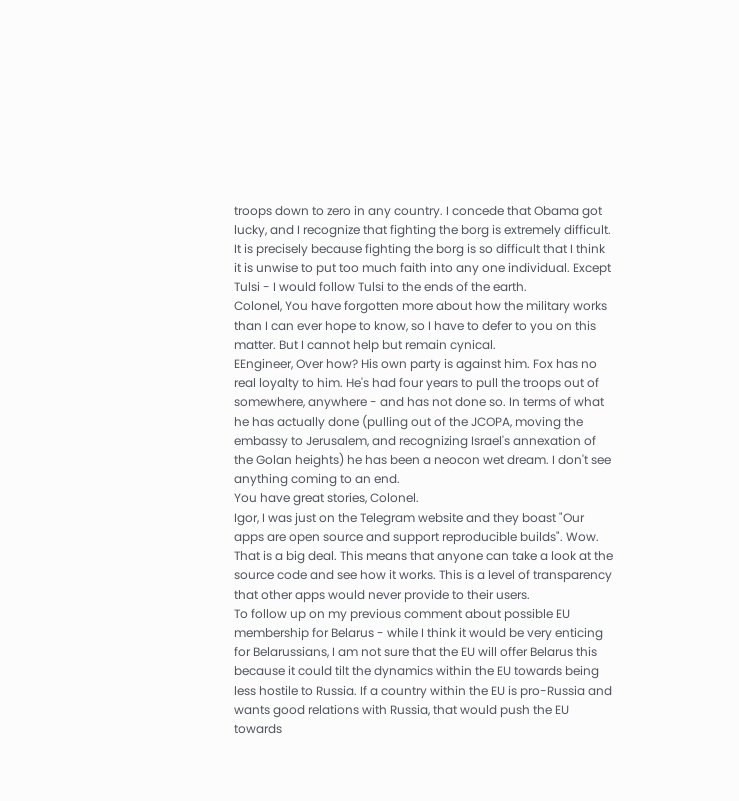troops down to zero in any country. I concede that Obama got lucky, and I recognize that fighting the borg is extremely difficult. It is precisely because fighting the borg is so difficult that I think it is unwise to put too much faith into any one individual. Except Tulsi - I would follow Tulsi to the ends of the earth.
Colonel, You have forgotten more about how the military works than I can ever hope to know, so I have to defer to you on this matter. But I cannot help but remain cynical.
EEngineer, Over how? His own party is against him. Fox has no real loyalty to him. He's had four years to pull the troops out of somewhere, anywhere - and has not done so. In terms of what he has actually done (pulling out of the JCOPA, moving the embassy to Jerusalem, and recognizing Israel's annexation of the Golan heights) he has been a neocon wet dream. I don't see anything coming to an end.
You have great stories, Colonel.
Igor, I was just on the Telegram website and they boast "Our apps are open source and support reproducible builds". Wow. That is a big deal. This means that anyone can take a look at the source code and see how it works. This is a level of transparency that other apps would never provide to their users.
To follow up on my previous comment about possible EU membership for Belarus - while I think it would be very enticing for Belarussians, I am not sure that the EU will offer Belarus this because it could tilt the dynamics within the EU towards being less hostile to Russia. If a country within the EU is pro-Russia and wants good relations with Russia, that would push the EU towards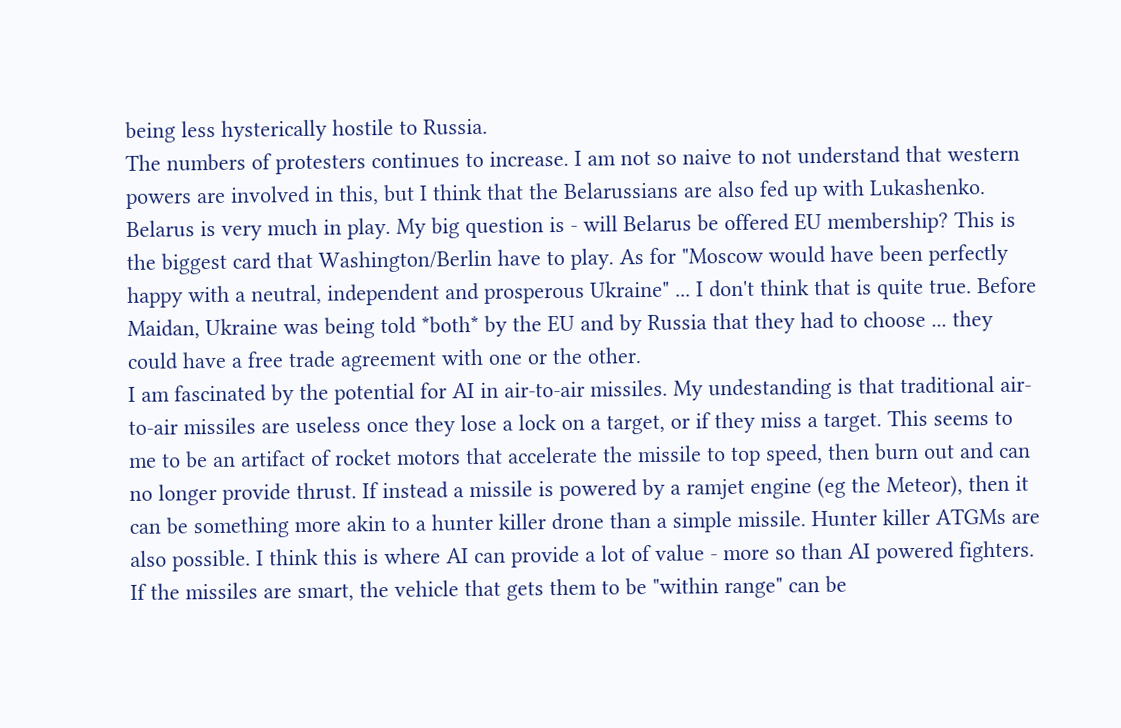being less hysterically hostile to Russia.
The numbers of protesters continues to increase. I am not so naive to not understand that western powers are involved in this, but I think that the Belarussians are also fed up with Lukashenko. Belarus is very much in play. My big question is - will Belarus be offered EU membership? This is the biggest card that Washington/Berlin have to play. As for "Moscow would have been perfectly happy with a neutral, independent and prosperous Ukraine" ... I don't think that is quite true. Before Maidan, Ukraine was being told *both* by the EU and by Russia that they had to choose ... they could have a free trade agreement with one or the other.
I am fascinated by the potential for AI in air-to-air missiles. My undestanding is that traditional air-to-air missiles are useless once they lose a lock on a target, or if they miss a target. This seems to me to be an artifact of rocket motors that accelerate the missile to top speed, then burn out and can no longer provide thrust. If instead a missile is powered by a ramjet engine (eg the Meteor), then it can be something more akin to a hunter killer drone than a simple missile. Hunter killer ATGMs are also possible. I think this is where AI can provide a lot of value - more so than AI powered fighters. If the missiles are smart, the vehicle that gets them to be "within range" can be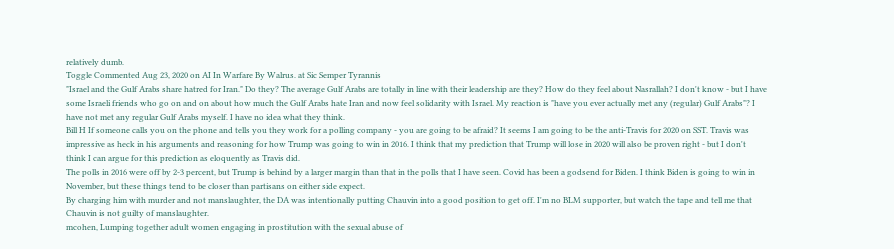relatively dumb.
Toggle Commented Aug 23, 2020 on AI In Warfare By Walrus. at Sic Semper Tyrannis
"Israel and the Gulf Arabs share hatred for Iran." Do they? The average Gulf Arabs are totally in line with their leadership are they? How do they feel about Nasrallah? I don't know - but I have some Israeli friends who go on and on about how much the Gulf Arabs hate Iran and now feel solidarity with Israel. My reaction is "have you ever actually met any (regular) Gulf Arabs"? I have not met any regular Gulf Arabs myself. I have no idea what they think.
Bill H If someone calls you on the phone and tells you they work for a polling company - you are going to be afraid? It seems I am going to be the anti-Travis for 2020 on SST. Travis was impressive as heck in his arguments and reasoning for how Trump was going to win in 2016. I think that my prediction that Trump will lose in 2020 will also be proven right - but I don't think I can argue for this prediction as eloquently as Travis did.
The polls in 2016 were off by 2-3 percent, but Trump is behind by a larger margin than that in the polls that I have seen. Covid has been a godsend for Biden. I think Biden is going to win in November, but these things tend to be closer than partisans on either side expect.
By charging him with murder and not manslaughter, the DA was intentionally putting Chauvin into a good position to get off. I'm no BLM supporter, but watch the tape and tell me that Chauvin is not guilty of manslaughter.
mcohen, Lumping together adult women engaging in prostitution with the sexual abuse of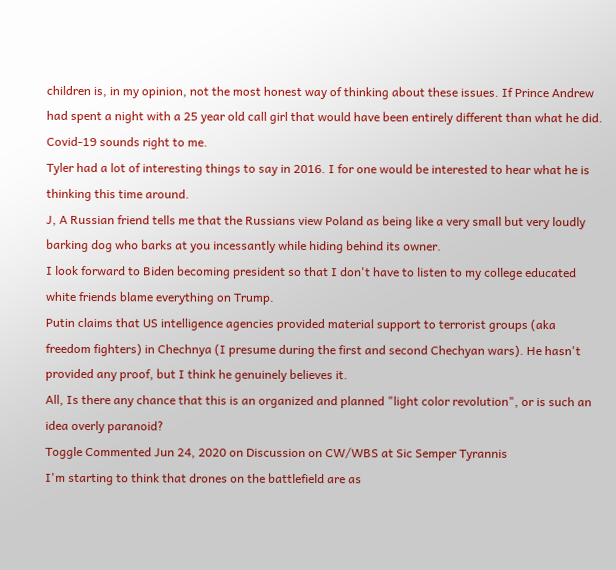children is, in my opinion, not the most honest way of thinking about these issues. If Prince Andrew had spent a night with a 25 year old call girl that would have been entirely different than what he did.
Covid-19 sounds right to me.
Tyler had a lot of interesting things to say in 2016. I for one would be interested to hear what he is thinking this time around.
J, A Russian friend tells me that the Russians view Poland as being like a very small but very loudly barking dog who barks at you incessantly while hiding behind its owner.
I look forward to Biden becoming president so that I don't have to listen to my college educated white friends blame everything on Trump.
Putin claims that US intelligence agencies provided material support to terrorist groups (aka freedom fighters) in Chechnya (I presume during the first and second Chechyan wars). He hasn't provided any proof, but I think he genuinely believes it.
All, Is there any chance that this is an organized and planned "light color revolution", or is such an idea overly paranoid?
Toggle Commented Jun 24, 2020 on Discussion on CW/WBS at Sic Semper Tyrannis
I'm starting to think that drones on the battlefield are as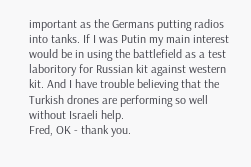important as the Germans putting radios into tanks. If I was Putin my main interest would be in using the battlefield as a test laboritory for Russian kit against western kit. And I have trouble believing that the Turkish drones are performing so well without Israeli help.
Fred, OK - thank you.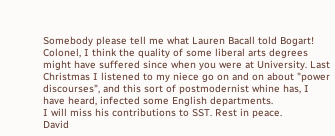Somebody please tell me what Lauren Bacall told Bogart!
Colonel, I think the quality of some liberal arts degrees might have suffered since when you were at University. Last Christmas I listened to my niece go on and on about "power discourses", and this sort of postmodernist whine has, I have heard, infected some English departments.
I will miss his contributions to SST. Rest in peace.
David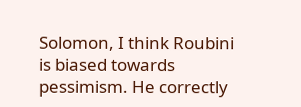Solomon, I think Roubini is biased towards pessimism. He correctly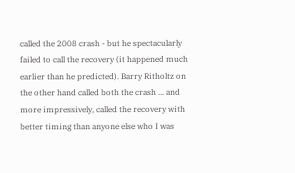called the 2008 crash - but he spectacularly failed to call the recovery (it happened much earlier than he predicted). Barry Ritholtz on the other hand called both the crash ... and more impressively, called the recovery with better timing than anyone else who I was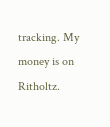tracking. My money is on Ritholtz.